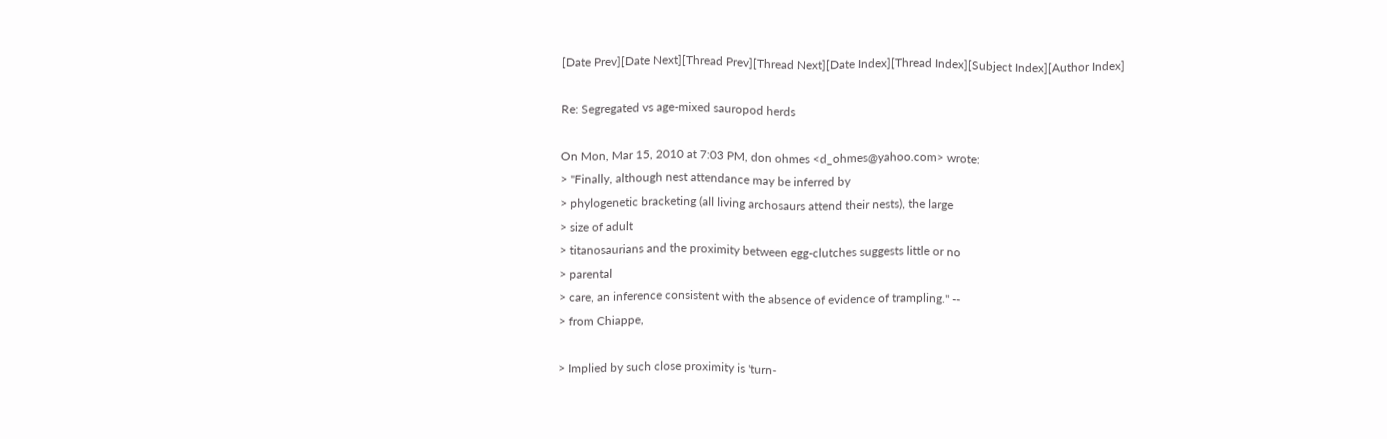[Date Prev][Date Next][Thread Prev][Thread Next][Date Index][Thread Index][Subject Index][Author Index]

Re: Segregated vs age-mixed sauropod herds

On Mon, Mar 15, 2010 at 7:03 PM, don ohmes <d_ohmes@yahoo.com> wrote:
> "Finally, although nest attendance may be inferred by
> phylogenetic bracketing (all living archosaurs attend their nests), the large
> size of adult
> titanosaurians and the proximity between egg-clutches suggests little or no
> parental
> care, an inference consistent with the absence of evidence of trampling." --
> from Chiappe,

> Implied by such close proximity is 'turn-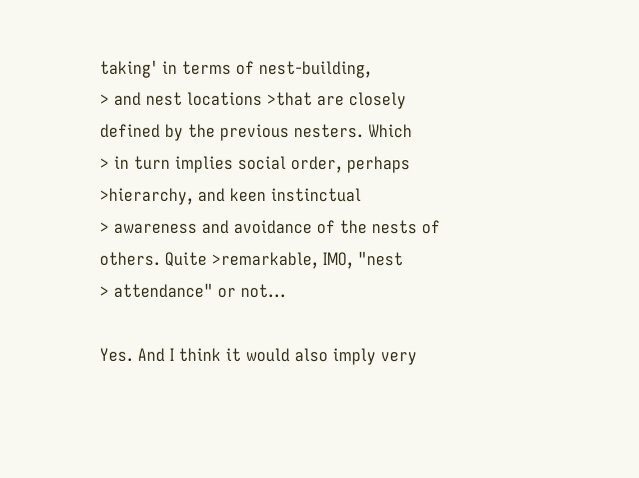taking' in terms of nest-building,
> and nest locations >that are closely defined by the previous nesters. Which
> in turn implies social order, perhaps >hierarchy, and keen instinctual
> awareness and avoidance of the nests of others. Quite >remarkable, IMO, "nest
> attendance" or not...

Yes. And I think it would also imply very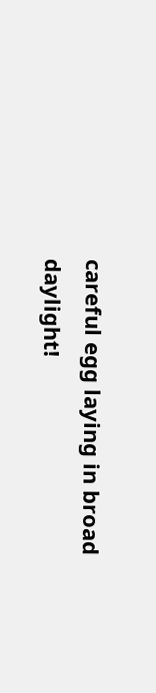careful egg laying in broad
daylight!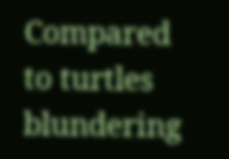Compared to turtles blundering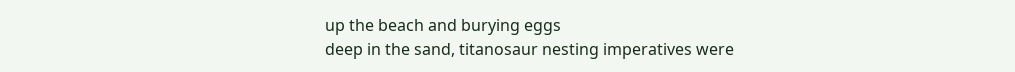up the beach and burying eggs
deep in the sand, titanosaur nesting imperatives were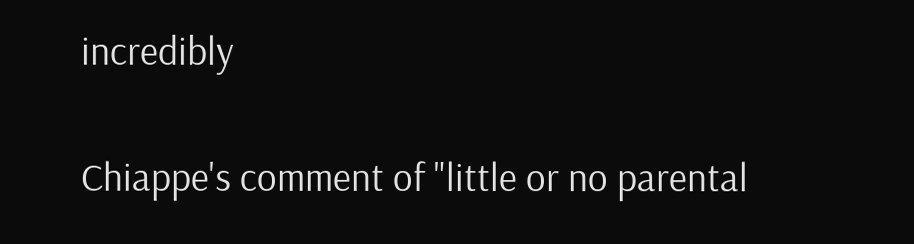incredibly

Chiappe's comment of "little or no parental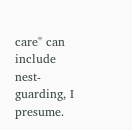care" can include
nest-guarding, I presume.